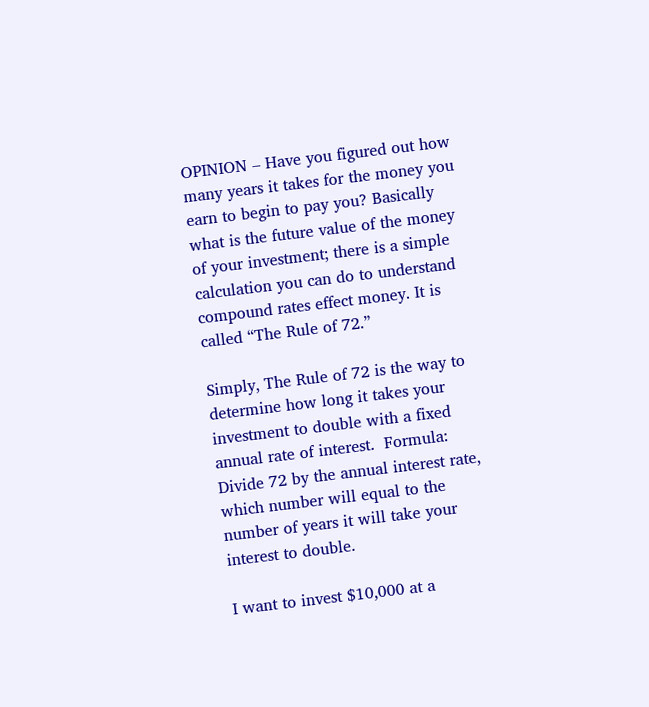OPINION – Have you figured out how many years it takes for the money you earn to begin to pay you? Basically what is the future value of the money of your investment; there is a simple calculation you can do to understand compound rates effect money. It is called “The Rule of 72.”

Simply, The Rule of 72 is the way to determine how long it takes your investment to double with a fixed annual rate of interest.  Formula: Divide 72 by the annual interest rate, which number will equal to the number of years it will take your interest to double.

I want to invest $10,000 at a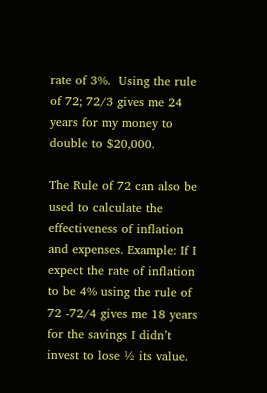rate of 3%.  Using the rule of 72; 72/3 gives me 24 years for my money to double to $20,000.

The Rule of 72 can also be used to calculate the effectiveness of inflation and expenses. Example: If I expect the rate of inflation to be 4% using the rule of 72 -72/4 gives me 18 years for the savings I didn’t invest to lose ½ its value.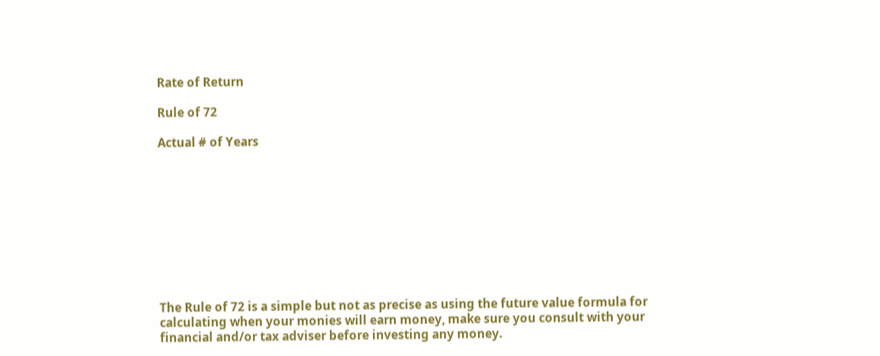Rate of Return

Rule of 72

Actual # of Years










The Rule of 72 is a simple but not as precise as using the future value formula for calculating when your monies will earn money, make sure you consult with your financial and/or tax adviser before investing any money.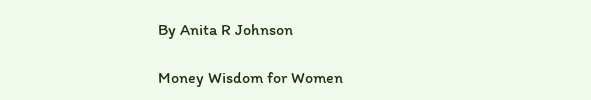By Anita R Johnson

Money Wisdom for Women